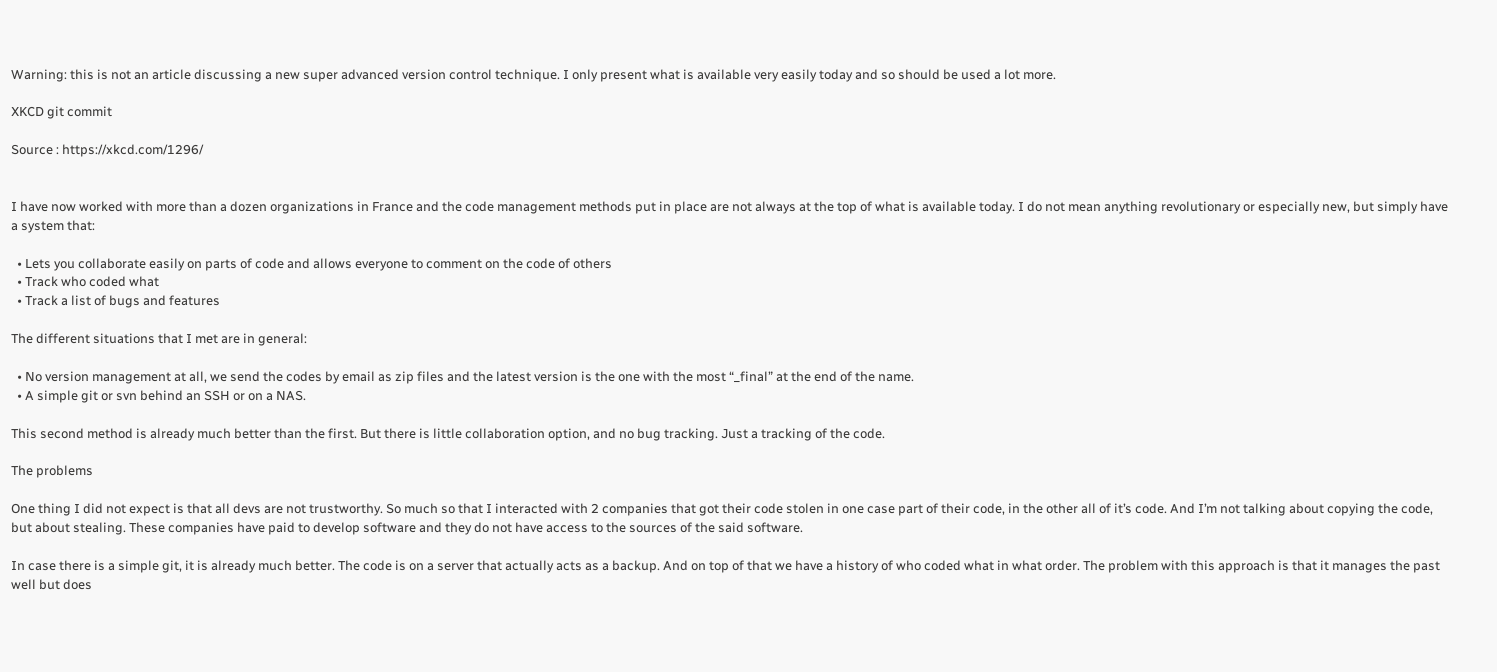Warning: this is not an article discussing a new super advanced version control technique. I only present what is available very easily today and so should be used a lot more.

XKCD git commit

Source : https://xkcd.com/1296/


I have now worked with more than a dozen organizations in France and the code management methods put in place are not always at the top of what is available today. I do not mean anything revolutionary or especially new, but simply have a system that:

  • Lets you collaborate easily on parts of code and allows everyone to comment on the code of others
  • Track who coded what
  • Track a list of bugs and features

The different situations that I met are in general:

  • No version management at all, we send the codes by email as zip files and the latest version is the one with the most “_final” at the end of the name.
  • A simple git or svn behind an SSH or on a NAS.

This second method is already much better than the first. But there is little collaboration option, and no bug tracking. Just a tracking of the code.

The problems

One thing I did not expect is that all devs are not trustworthy. So much so that I interacted with 2 companies that got their code stolen in one case part of their code, in the other all of it’s code. And I’m not talking about copying the code, but about stealing. These companies have paid to develop software and they do not have access to the sources of the said software.

In case there is a simple git, it is already much better. The code is on a server that actually acts as a backup. And on top of that we have a history of who coded what in what order. The problem with this approach is that it manages the past well but does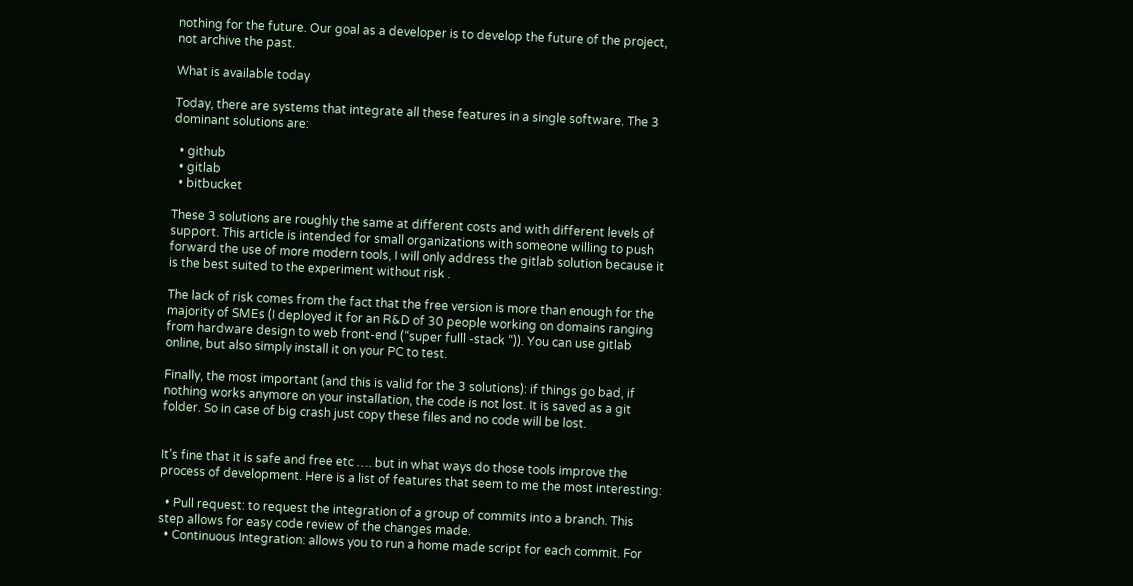nothing for the future. Our goal as a developer is to develop the future of the project, not archive the past.

What is available today

Today, there are systems that integrate all these features in a single software. The 3 dominant solutions are:

  • github
  • gitlab
  • bitbucket

These 3 solutions are roughly the same at different costs and with different levels of support. This article is intended for small organizations with someone willing to push forward the use of more modern tools, I will only address the gitlab solution because it is the best suited to the experiment without risk .

The lack of risk comes from the fact that the free version is more than enough for the majority of SMEs (I deployed it for an R&D of 30 people working on domains ranging from hardware design to web front-end (“super fulll -stack “)). You can use gitlab online, but also simply install it on your PC to test.

Finally, the most important (and this is valid for the 3 solutions): if things go bad, if nothing works anymore on your installation, the code is not lost. It is saved as a git folder. So in case of big crash just copy these files and no code will be lost.


It’s fine that it is safe and free etc …. but in what ways do those tools improve the process of development. Here is a list of features that seem to me the most interesting:

  • Pull request: to request the integration of a group of commits into a branch. This step allows for easy code review of the changes made.
  • Continuous Integration: allows you to run a home made script for each commit. For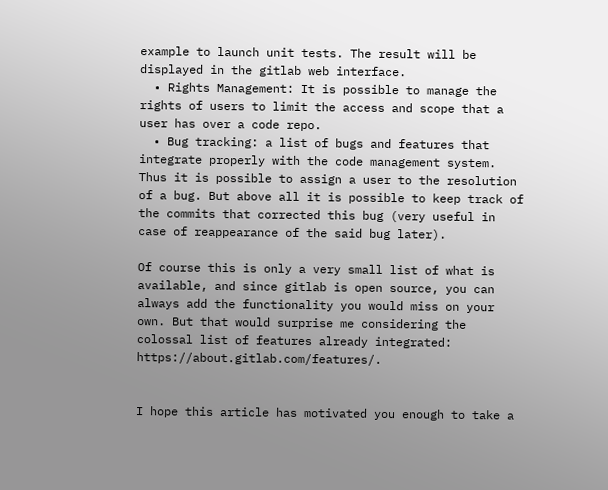example to launch unit tests. The result will be displayed in the gitlab web interface.
  • Rights Management: It is possible to manage the rights of users to limit the access and scope that a user has over a code repo.
  • Bug tracking: a list of bugs and features that integrate properly with the code management system. Thus it is possible to assign a user to the resolution of a bug. But above all it is possible to keep track of the commits that corrected this bug (very useful in case of reappearance of the said bug later).

Of course this is only a very small list of what is available, and since gitlab is open source, you can always add the functionality you would miss on your own. But that would surprise me considering the colossal list of features already integrated: https://about.gitlab.com/features/.


I hope this article has motivated you enough to take a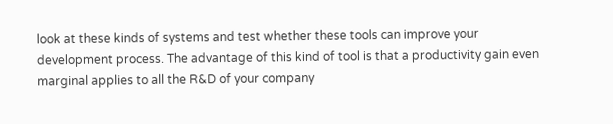look at these kinds of systems and test whether these tools can improve your development process. The advantage of this kind of tool is that a productivity gain even marginal applies to all the R&D of your company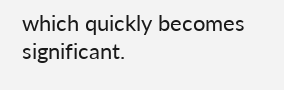which quickly becomes significant.